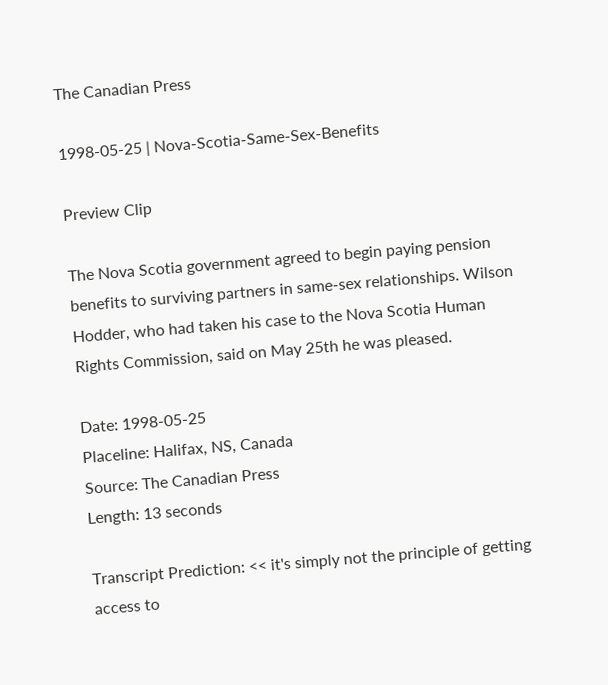The Canadian Press

1998-05-25 | Nova-Scotia-Same-Sex-Benefits

Preview Clip

The Nova Scotia government agreed to begin paying pension benefits to surviving partners in same-sex relationships. Wilson Hodder, who had taken his case to the Nova Scotia Human Rights Commission, said on May 25th he was pleased.

Date: 1998-05-25
Placeline: Halifax, NS, Canada
Source: The Canadian Press
Length: 13 seconds

Transcript Prediction: << it's simply not the principle of getting access to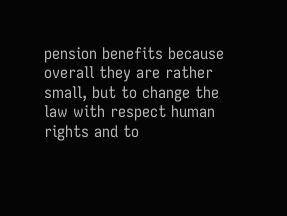pension benefits because overall they are rather small, but to change the law with respect human rights and to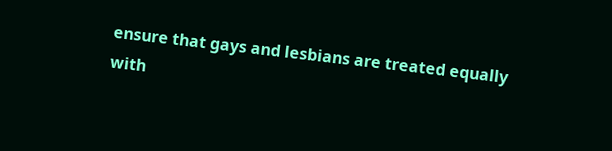ensure that gays and lesbians are treated equally with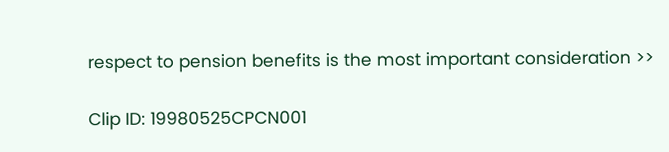respect to pension benefits is the most important consideration >>

Clip ID: 19980525CPCN001